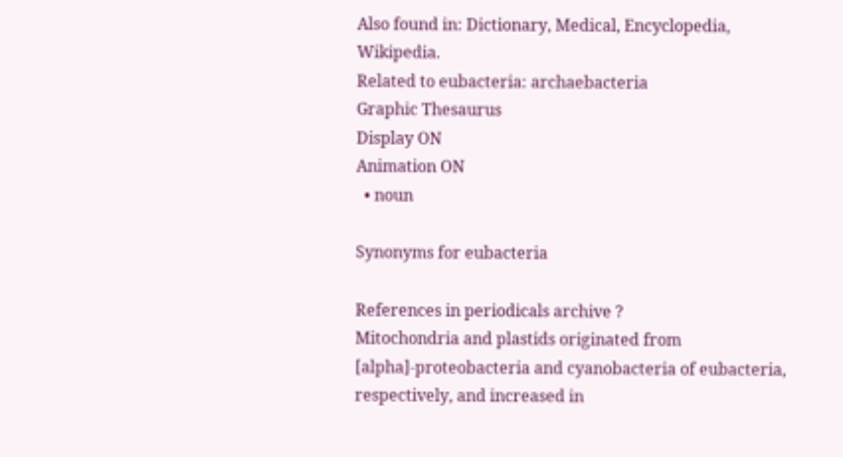Also found in: Dictionary, Medical, Encyclopedia, Wikipedia.
Related to eubacteria: archaebacteria
Graphic Thesaurus
Display ON
Animation ON
  • noun

Synonyms for eubacteria

References in periodicals archive ?
Mitochondria and plastids originated from [alpha]-proteobacteria and cyanobacteria of eubacteria, respectively, and increased in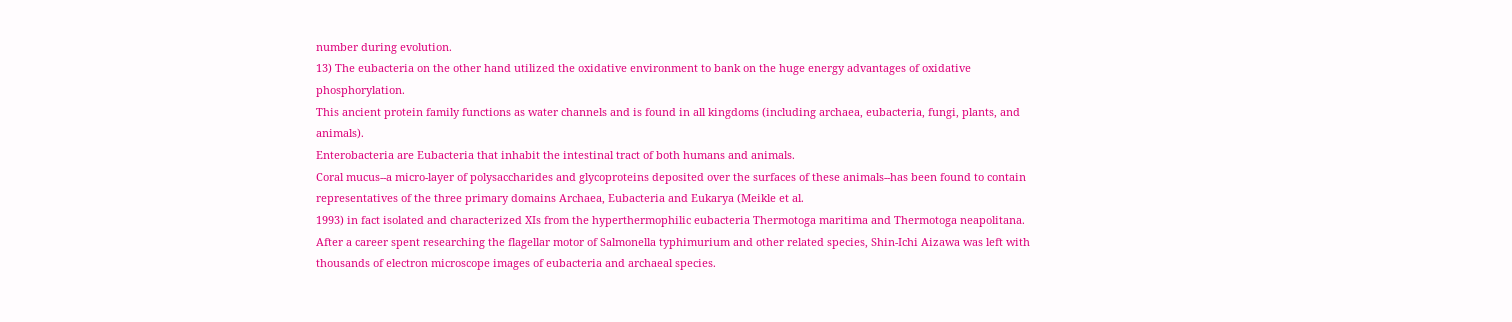number during evolution.
13) The eubacteria on the other hand utilized the oxidative environment to bank on the huge energy advantages of oxidative phosphorylation.
This ancient protein family functions as water channels and is found in all kingdoms (including archaea, eubacteria, fungi, plants, and animals).
Enterobacteria are Eubacteria that inhabit the intestinal tract of both humans and animals.
Coral mucus--a micro-layer of polysaccharides and glycoproteins deposited over the surfaces of these animals--has been found to contain representatives of the three primary domains Archaea, Eubacteria and Eukarya (Meikle et al.
1993) in fact isolated and characterized XIs from the hyperthermophilic eubacteria Thermotoga maritima and Thermotoga neapolitana.
After a career spent researching the flagellar motor of Salmonella typhimurium and other related species, Shin-Ichi Aizawa was left with thousands of electron microscope images of eubacteria and archaeal species.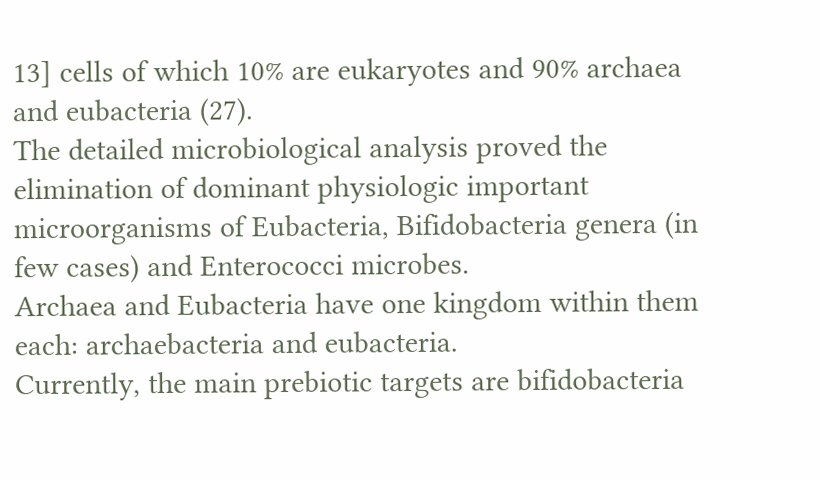13] cells of which 10% are eukaryotes and 90% archaea and eubacteria (27).
The detailed microbiological analysis proved the elimination of dominant physiologic important microorganisms of Eubacteria, Bifidobacteria genera (in few cases) and Enterococci microbes.
Archaea and Eubacteria have one kingdom within them each: archaebacteria and eubacteria.
Currently, the main prebiotic targets are bifidobacteria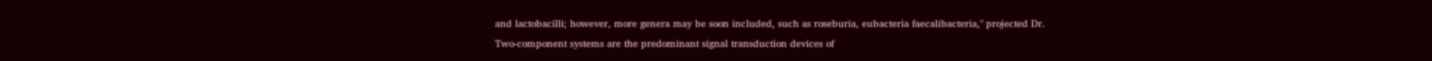and lactobacilli; however, more genera may be soon included, such as roseburia, eubacteria faecalibacteria," projected Dr.
Two-component systems are the predominant signal transduction devices of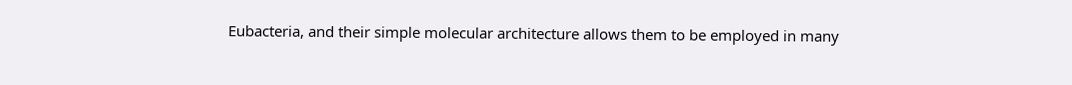Eubacteria, and their simple molecular architecture allows them to be employed in many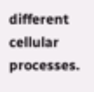different cellular processes.